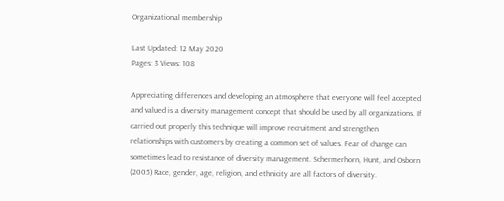Organizational membership

Last Updated: 12 May 2020
Pages: 3 Views: 108

Appreciating differences and developing an atmosphere that everyone will feel accepted and valued is a diversity management concept that should be used by all organizations. If carried out properly this technique will improve recruitment and strengthen relationships with customers by creating a common set of values. Fear of change can sometimes lead to resistance of diversity management. Schermerhorn, Hunt, and Osborn (2005) Race, gender, age, religion, and ethnicity are all factors of diversity.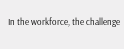In the workforce, the challenge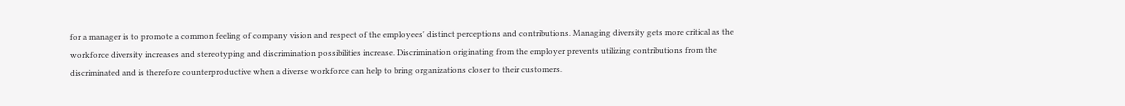for a manager is to promote a common feeling of company vision and respect of the employees' distinct perceptions and contributions. Managing diversity gets more critical as the workforce diversity increases and stereotyping and discrimination possibilities increase. Discrimination originating from the employer prevents utilizing contributions from the discriminated and is therefore counterproductive when a diverse workforce can help to bring organizations closer to their customers.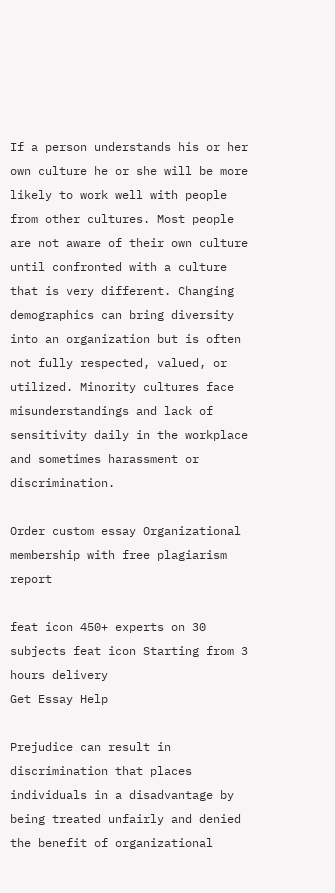If a person understands his or her own culture he or she will be more likely to work well with people from other cultures. Most people are not aware of their own culture until confronted with a culture that is very different. Changing demographics can bring diversity into an organization but is often not fully respected, valued, or utilized. Minority cultures face misunderstandings and lack of sensitivity daily in the workplace and sometimes harassment or discrimination.

Order custom essay Organizational membership with free plagiarism report

feat icon 450+ experts on 30 subjects feat icon Starting from 3 hours delivery
Get Essay Help

Prejudice can result in discrimination that places individuals in a disadvantage by being treated unfairly and denied the benefit of organizational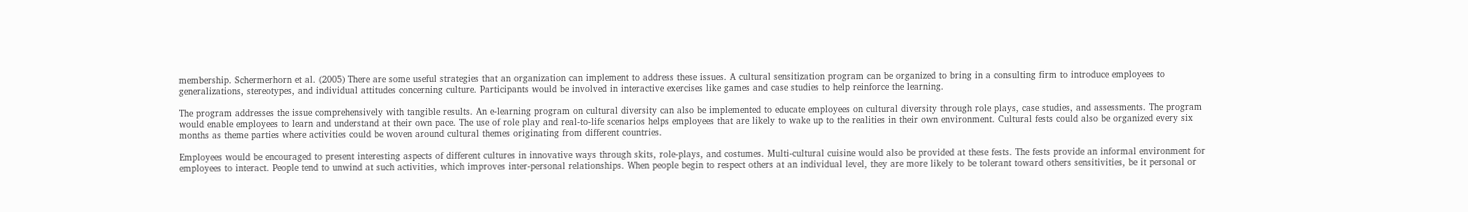membership. Schermerhorn et al. (2005) There are some useful strategies that an organization can implement to address these issues. A cultural sensitization program can be organized to bring in a consulting firm to introduce employees to generalizations, stereotypes, and individual attitudes concerning culture. Participants would be involved in interactive exercises like games and case studies to help reinforce the learning.

The program addresses the issue comprehensively with tangible results. An e-learning program on cultural diversity can also be implemented to educate employees on cultural diversity through role plays, case studies, and assessments. The program would enable employees to learn and understand at their own pace. The use of role play and real-to-life scenarios helps employees that are likely to wake up to the realities in their own environment. Cultural fests could also be organized every six months as theme parties where activities could be woven around cultural themes originating from different countries.

Employees would be encouraged to present interesting aspects of different cultures in innovative ways through skits, role-plays, and costumes. Multi-cultural cuisine would also be provided at these fests. The fests provide an informal environment for employees to interact. People tend to unwind at such activities, which improves inter-personal relationships. When people begin to respect others at an individual level, they are more likely to be tolerant toward others sensitivities, be it personal or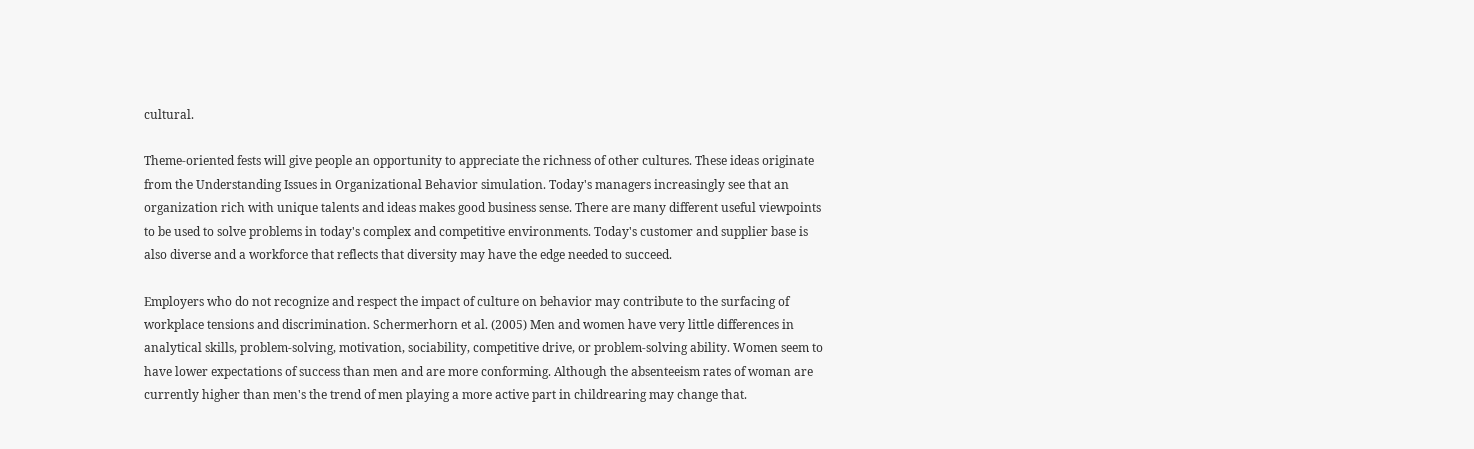cultural.

Theme-oriented fests will give people an opportunity to appreciate the richness of other cultures. These ideas originate from the Understanding Issues in Organizational Behavior simulation. Today's managers increasingly see that an organization rich with unique talents and ideas makes good business sense. There are many different useful viewpoints to be used to solve problems in today's complex and competitive environments. Today's customer and supplier base is also diverse and a workforce that reflects that diversity may have the edge needed to succeed.

Employers who do not recognize and respect the impact of culture on behavior may contribute to the surfacing of workplace tensions and discrimination. Schermerhorn et al. (2005) Men and women have very little differences in analytical skills, problem-solving, motivation, sociability, competitive drive, or problem-solving ability. Women seem to have lower expectations of success than men and are more conforming. Although the absenteeism rates of woman are currently higher than men's the trend of men playing a more active part in childrearing may change that.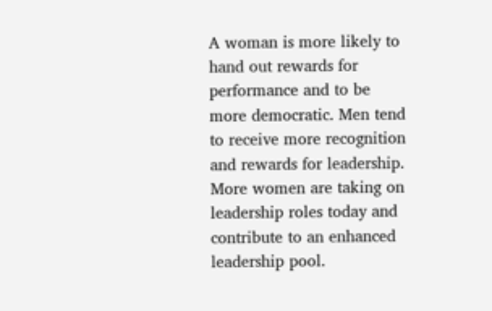A woman is more likely to hand out rewards for performance and to be more democratic. Men tend to receive more recognition and rewards for leadership. More women are taking on leadership roles today and contribute to an enhanced leadership pool.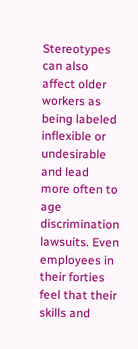Stereotypes can also affect older workers as being labeled inflexible or undesirable and lead more often to age discrimination lawsuits. Even employees in their forties feel that their skills and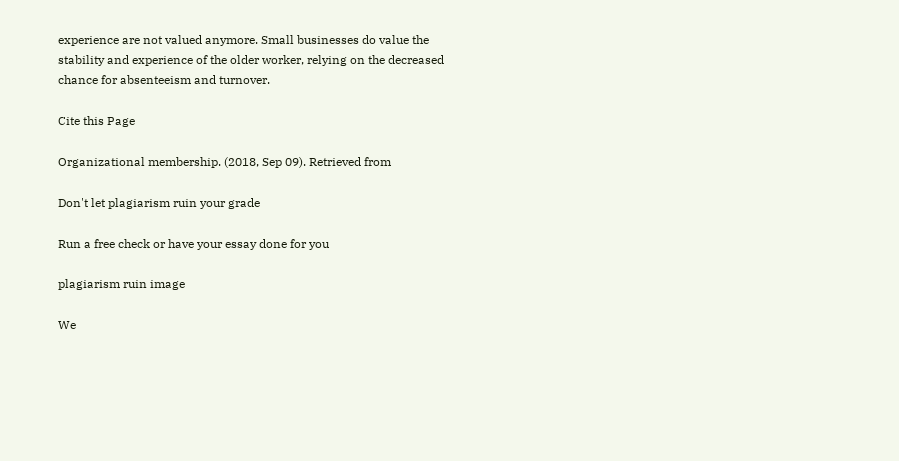experience are not valued anymore. Small businesses do value the stability and experience of the older worker, relying on the decreased chance for absenteeism and turnover.

Cite this Page

Organizational membership. (2018, Sep 09). Retrieved from

Don't let plagiarism ruin your grade

Run a free check or have your essay done for you

plagiarism ruin image

We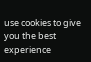use cookies to give you the best experience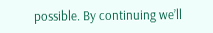possible. By continuing we’ll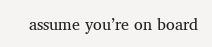assume you’re on board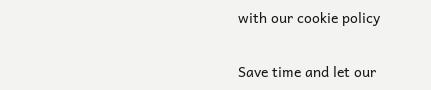with our cookie policy

Save time and let our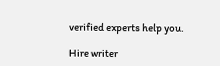verified experts help you.

Hire writer